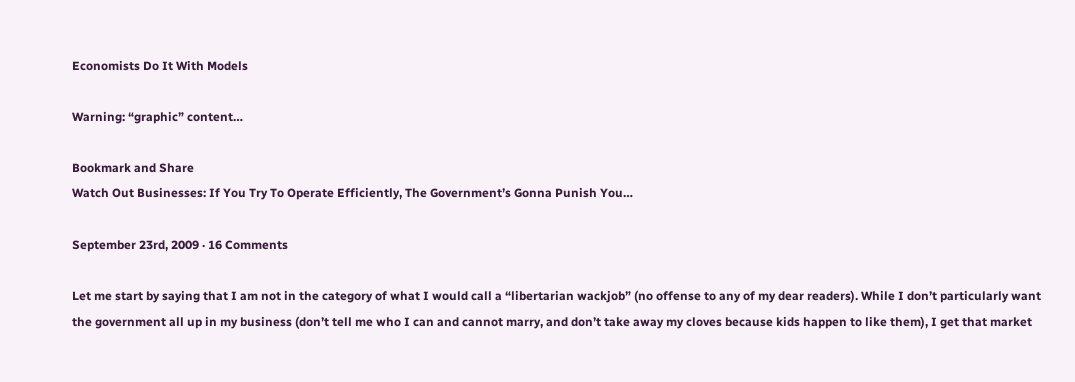Economists Do It With Models

Warning: “graphic” content…

Bookmark and Share
Watch Out Businesses: If You Try To Operate Efficiently, The Government’s Gonna Punish You…

September 23rd, 2009 · 16 Comments

Let me start by saying that I am not in the category of what I would call a “libertarian wackjob” (no offense to any of my dear readers). While I don’t particularly want the government all up in my business (don’t tell me who I can and cannot marry, and don’t take away my cloves because kids happen to like them), I get that market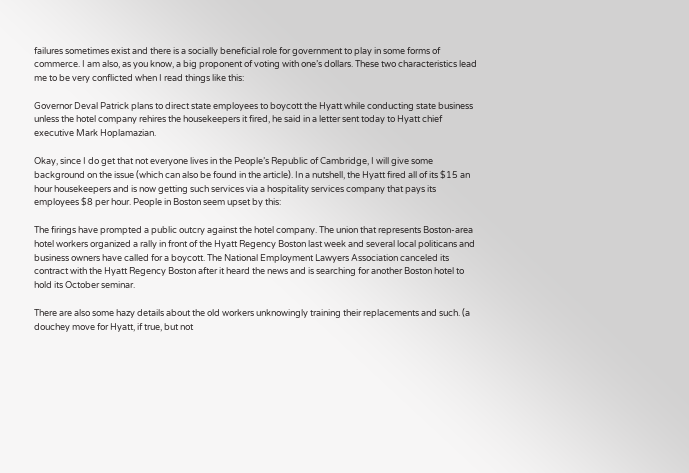failures sometimes exist and there is a socially beneficial role for government to play in some forms of commerce. I am also, as you know, a big proponent of voting with one’s dollars. These two characteristics lead me to be very conflicted when I read things like this:

Governor Deval Patrick plans to direct state employees to boycott the Hyatt while conducting state business unless the hotel company rehires the housekeepers it fired, he said in a letter sent today to Hyatt chief executive Mark Hoplamazian.

Okay, since I do get that not everyone lives in the People’s Republic of Cambridge, I will give some background on the issue (which can also be found in the article). In a nutshell, the Hyatt fired all of its $15 an hour housekeepers and is now getting such services via a hospitality services company that pays its employees $8 per hour. People in Boston seem upset by this:

The firings have prompted a public outcry against the hotel company. The union that represents Boston-area hotel workers organized a rally in front of the Hyatt Regency Boston last week and several local politicans and business owners have called for a boycott. The National Employment Lawyers Association canceled its contract with the Hyatt Regency Boston after it heard the news and is searching for another Boston hotel to hold its October seminar.

There are also some hazy details about the old workers unknowingly training their replacements and such. (a douchey move for Hyatt, if true, but not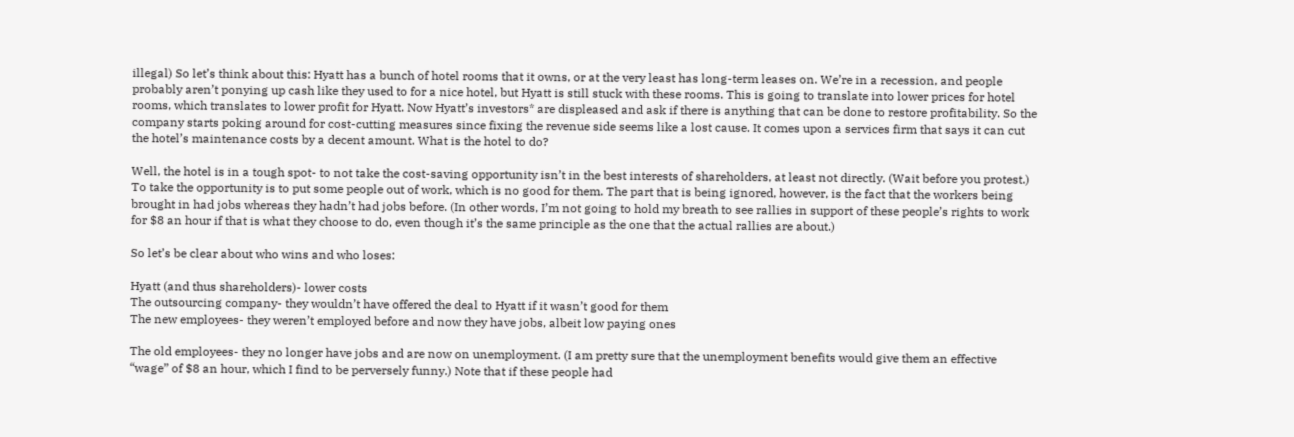illegal) So let’s think about this: Hyatt has a bunch of hotel rooms that it owns, or at the very least has long-term leases on. We’re in a recession, and people probably aren’t ponying up cash like they used to for a nice hotel, but Hyatt is still stuck with these rooms. This is going to translate into lower prices for hotel rooms, which translates to lower profit for Hyatt. Now Hyatt’s investors* are displeased and ask if there is anything that can be done to restore profitability. So the company starts poking around for cost-cutting measures since fixing the revenue side seems like a lost cause. It comes upon a services firm that says it can cut the hotel’s maintenance costs by a decent amount. What is the hotel to do?

Well, the hotel is in a tough spot- to not take the cost-saving opportunity isn’t in the best interests of shareholders, at least not directly. (Wait before you protest.) To take the opportunity is to put some people out of work, which is no good for them. The part that is being ignored, however, is the fact that the workers being brought in had jobs whereas they hadn’t had jobs before. (In other words, I’m not going to hold my breath to see rallies in support of these people’s rights to work for $8 an hour if that is what they choose to do, even though it’s the same principle as the one that the actual rallies are about.)

So let’s be clear about who wins and who loses:

Hyatt (and thus shareholders)- lower costs
The outsourcing company- they wouldn’t have offered the deal to Hyatt if it wasn’t good for them
The new employees- they weren’t employed before and now they have jobs, albeit low paying ones

The old employees- they no longer have jobs and are now on unemployment. (I am pretty sure that the unemployment benefits would give them an effective “wage” of $8 an hour, which I find to be perversely funny.) Note that if these people had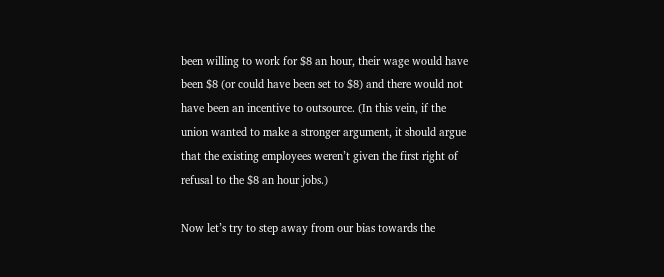been willing to work for $8 an hour, their wage would have been $8 (or could have been set to $8) and there would not have been an incentive to outsource. (In this vein, if the union wanted to make a stronger argument, it should argue that the existing employees weren’t given the first right of refusal to the $8 an hour jobs.)

Now let’s try to step away from our bias towards the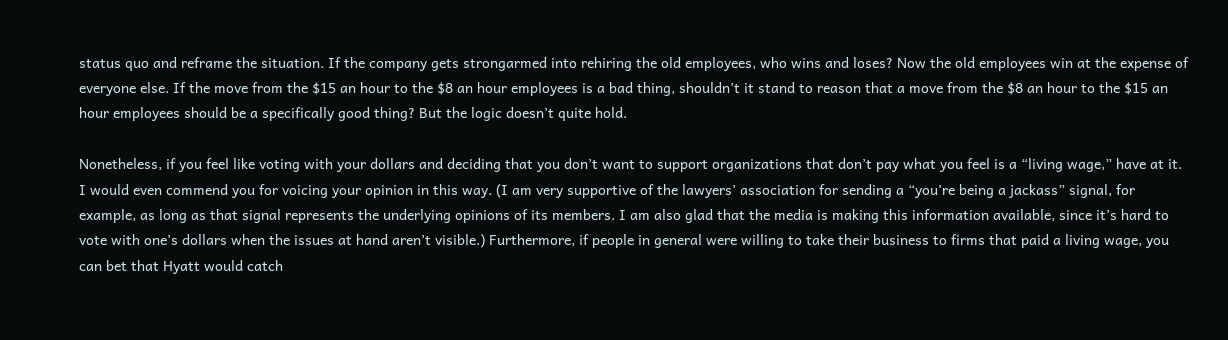status quo and reframe the situation. If the company gets strongarmed into rehiring the old employees, who wins and loses? Now the old employees win at the expense of everyone else. If the move from the $15 an hour to the $8 an hour employees is a bad thing, shouldn’t it stand to reason that a move from the $8 an hour to the $15 an hour employees should be a specifically good thing? But the logic doesn’t quite hold.

Nonetheless, if you feel like voting with your dollars and deciding that you don’t want to support organizations that don’t pay what you feel is a “living wage,” have at it. I would even commend you for voicing your opinion in this way. (I am very supportive of the lawyers’ association for sending a “you’re being a jackass” signal, for example, as long as that signal represents the underlying opinions of its members. I am also glad that the media is making this information available, since it’s hard to vote with one’s dollars when the issues at hand aren’t visible.) Furthermore, if people in general were willing to take their business to firms that paid a living wage, you can bet that Hyatt would catch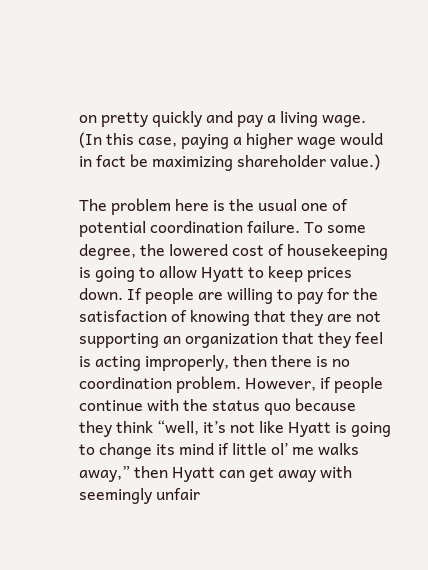on pretty quickly and pay a living wage. (In this case, paying a higher wage would in fact be maximizing shareholder value.)

The problem here is the usual one of potential coordination failure. To some degree, the lowered cost of housekeeping is going to allow Hyatt to keep prices down. If people are willing to pay for the satisfaction of knowing that they are not supporting an organization that they feel is acting improperly, then there is no coordination problem. However, if people continue with the status quo because they think “well, it’s not like Hyatt is going to change its mind if little ol’ me walks away,” then Hyatt can get away with seemingly unfair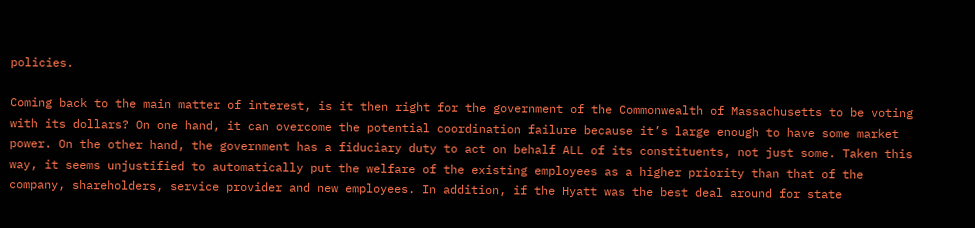policies.

Coming back to the main matter of interest, is it then right for the government of the Commonwealth of Massachusetts to be voting with its dollars? On one hand, it can overcome the potential coordination failure because it’s large enough to have some market power. On the other hand, the government has a fiduciary duty to act on behalf ALL of its constituents, not just some. Taken this way, it seems unjustified to automatically put the welfare of the existing employees as a higher priority than that of the company, shareholders, service provider and new employees. In addition, if the Hyatt was the best deal around for state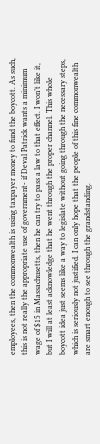employees, then the commonwealth is using taxpayer money to fund the boycott. As such, this is not really the appropriate use of government- if Deval Patrick wants a minimum wage of $15 in Massachusetts, then he can try to pass a law to that effect. I won’t like it, but I will at least acknowledge that he went through the proper channel. This whole boycott idea just seems like a way to legislate without going through the necessary steps, which is seriously not justified. I can only hope that the people of this fine commonwealth are smart enough to see through the grandstanding.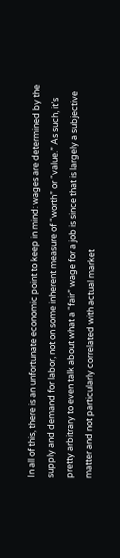In all of this, there is an unfortunate economic point to keep in mind: wages are determined by the supply and demand for labor, not on some inherent measure of “worth” or “value.” As such, it’s pretty arbitrary to even talk about what a “fair” wage for a job is since that is largely a subjective matter and not particularly correlated with actual market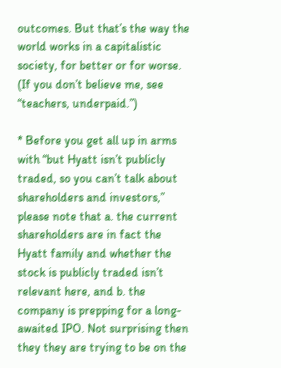outcomes. But that’s the way the world works in a capitalistic society, for better or for worse. (If you don’t believe me, see “teachers, underpaid.”)

* Before you get all up in arms with “but Hyatt isn’t publicly traded, so you can’t talk about shareholders and investors,” please note that a. the current shareholders are in fact the Hyatt family and whether the stock is publicly traded isn’t relevant here, and b. the company is prepping for a long-awaited IPO. Not surprising then they they are trying to be on the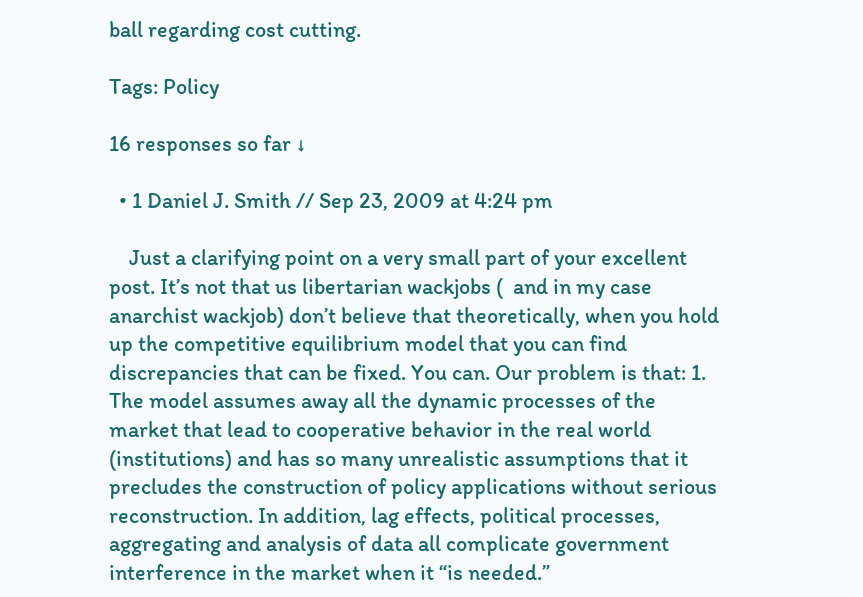ball regarding cost cutting.

Tags: Policy

16 responses so far ↓

  • 1 Daniel J. Smith // Sep 23, 2009 at 4:24 pm

    Just a clarifying point on a very small part of your excellent post. It’s not that us libertarian wackjobs (  and in my case anarchist wackjob) don’t believe that theoretically, when you hold up the competitive equilibrium model that you can find discrepancies that can be fixed. You can. Our problem is that: 1. The model assumes away all the dynamic processes of the market that lead to cooperative behavior in the real world (institutions) and has so many unrealistic assumptions that it precludes the construction of policy applications without serious reconstruction. In addition, lag effects, political processes, aggregating and analysis of data all complicate government interference in the market when it “is needed.”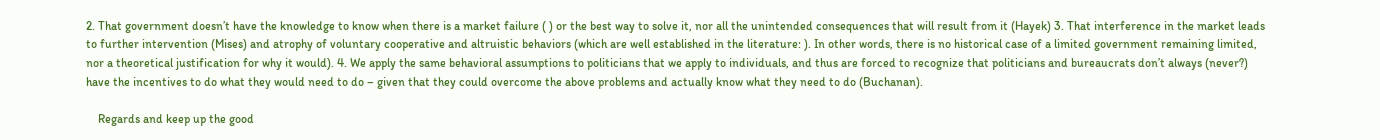2. That government doesn’t have the knowledge to know when there is a market failure ( ) or the best way to solve it, nor all the unintended consequences that will result from it (Hayek) 3. That interference in the market leads to further intervention (Mises) and atrophy of voluntary cooperative and altruistic behaviors (which are well established in the literature: ). In other words, there is no historical case of a limited government remaining limited, nor a theoretical justification for why it would). 4. We apply the same behavioral assumptions to politicians that we apply to individuals, and thus are forced to recognize that politicians and bureaucrats don’t always (never?) have the incentives to do what they would need to do – given that they could overcome the above problems and actually know what they need to do (Buchanan).

    Regards and keep up the good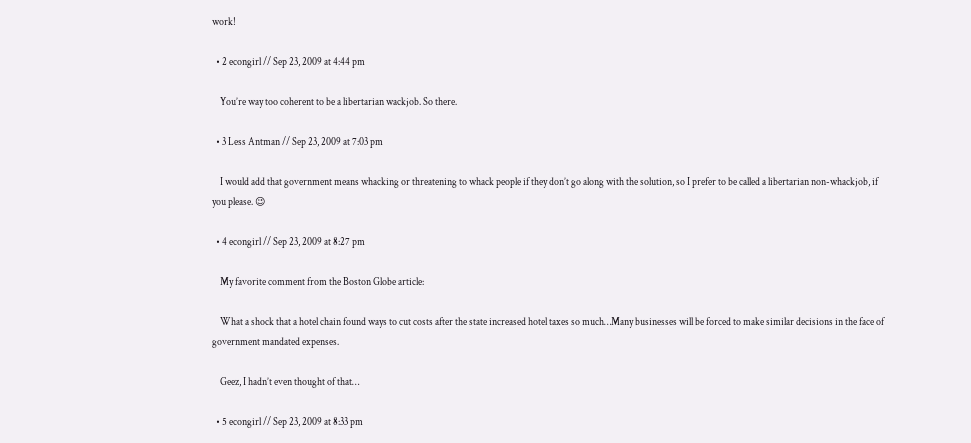work!

  • 2 econgirl // Sep 23, 2009 at 4:44 pm

    You’re way too coherent to be a libertarian wackjob. So there.

  • 3 Less Antman // Sep 23, 2009 at 7:03 pm

    I would add that government means whacking or threatening to whack people if they don’t go along with the solution, so I prefer to be called a libertarian non-whackjob, if you please. 😉

  • 4 econgirl // Sep 23, 2009 at 8:27 pm

    My favorite comment from the Boston Globe article:

    What a shock that a hotel chain found ways to cut costs after the state increased hotel taxes so much…Many businesses will be forced to make similar decisions in the face of government mandated expenses.

    Geez, I hadn’t even thought of that…

  • 5 econgirl // Sep 23, 2009 at 8:33 pm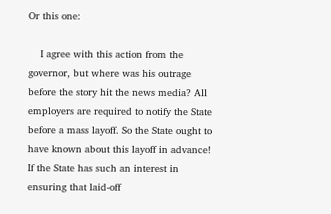Or this one:

    I agree with this action from the governor, but where was his outrage before the story hit the news media? All employers are required to notify the State before a mass layoff. So the State ought to have known about this layoff in advance! If the State has such an interest in ensuring that laid-off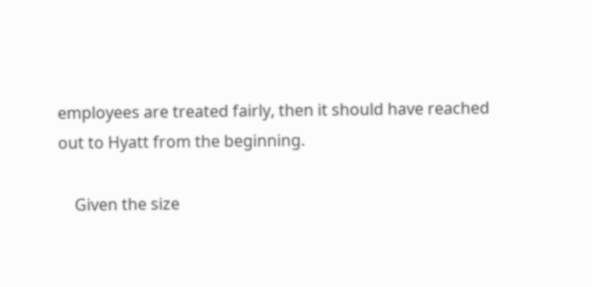employees are treated fairly, then it should have reached out to Hyatt from the beginning.

    Given the size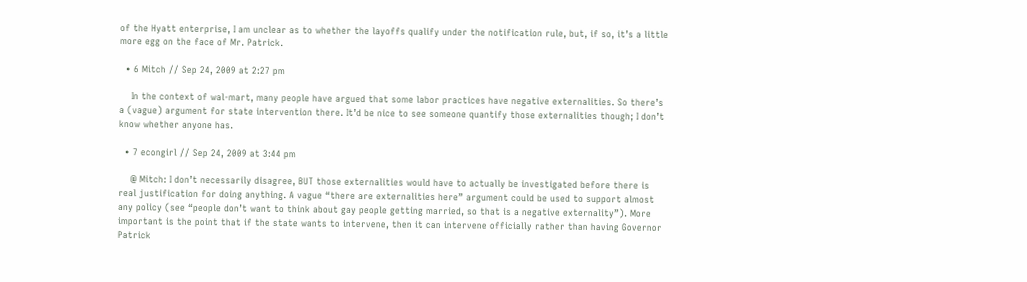of the Hyatt enterprise, I am unclear as to whether the layoffs qualify under the notification rule, but, if so, it’s a little more egg on the face of Mr. Patrick.

  • 6 Mitch // Sep 24, 2009 at 2:27 pm

    In the context of wal-mart, many people have argued that some labor practices have negative externalities. So there’s a (vague) argument for state intervention there. It’d be nice to see someone quantify those externalities though; I don’t know whether anyone has.

  • 7 econgirl // Sep 24, 2009 at 3:44 pm

    @ Mitch: I don’t necessarily disagree, BUT those externalities would have to actually be investigated before there is real justification for doing anything. A vague “there are externalities here” argument could be used to support almost any policy (see “people don’t want to think about gay people getting married, so that is a negative externality”). More important is the point that if the state wants to intervene, then it can intervene officially rather than having Governor Patrick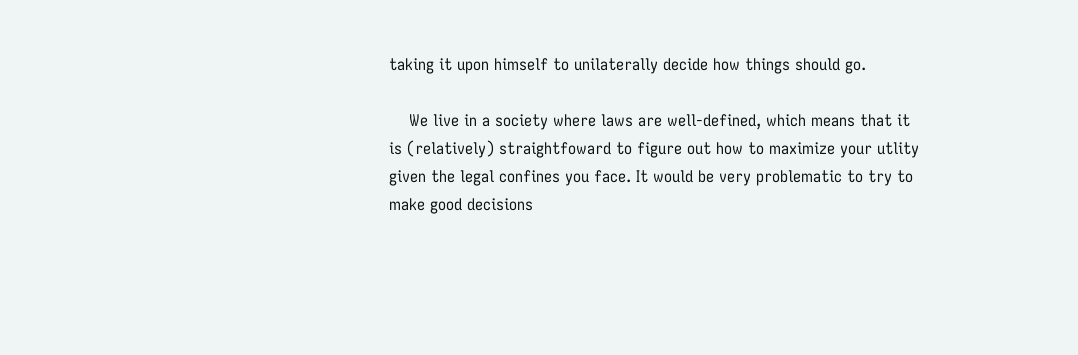taking it upon himself to unilaterally decide how things should go.

    We live in a society where laws are well-defined, which means that it is (relatively) straightfoward to figure out how to maximize your utlity given the legal confines you face. It would be very problematic to try to make good decisions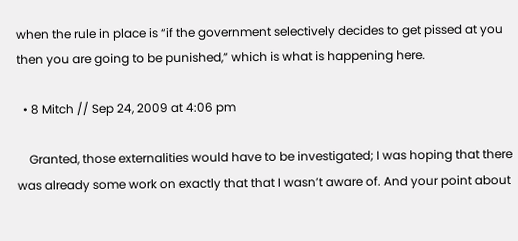when the rule in place is “if the government selectively decides to get pissed at you then you are going to be punished,” which is what is happening here.

  • 8 Mitch // Sep 24, 2009 at 4:06 pm

    Granted, those externalities would have to be investigated; I was hoping that there was already some work on exactly that that I wasn’t aware of. And your point about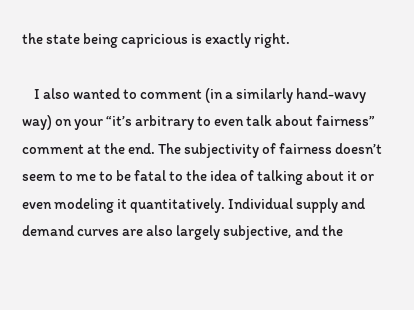the state being capricious is exactly right.

    I also wanted to comment (in a similarly hand-wavy way) on your “it’s arbitrary to even talk about fairness” comment at the end. The subjectivity of fairness doesn’t seem to me to be fatal to the idea of talking about it or even modeling it quantitatively. Individual supply and demand curves are also largely subjective, and the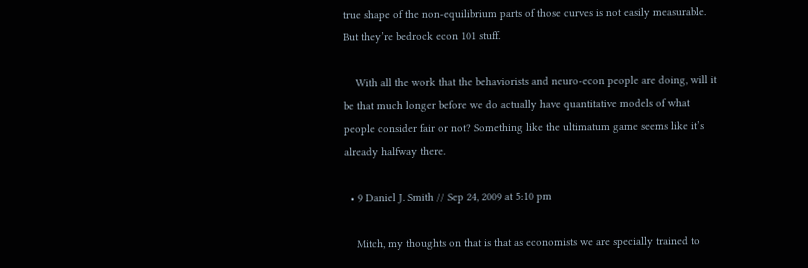true shape of the non-equilibrium parts of those curves is not easily measurable. But they’re bedrock econ 101 stuff.

    With all the work that the behaviorists and neuro-econ people are doing, will it be that much longer before we do actually have quantitative models of what people consider fair or not? Something like the ultimatum game seems like it’s already halfway there.

  • 9 Daniel J. Smith // Sep 24, 2009 at 5:10 pm

    Mitch, my thoughts on that is that as economists we are specially trained to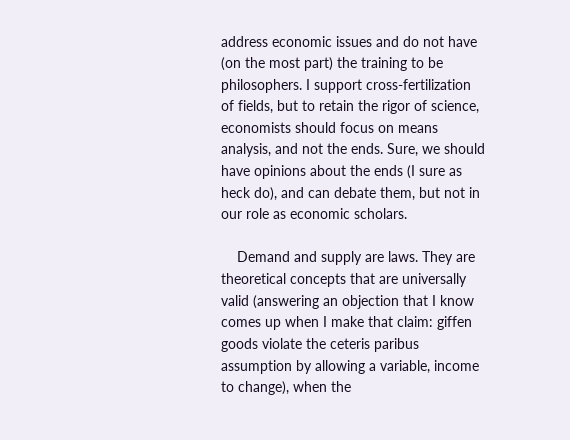address economic issues and do not have (on the most part) the training to be philosophers. I support cross-fertilization of fields, but to retain the rigor of science, economists should focus on means analysis, and not the ends. Sure, we should have opinions about the ends (I sure as heck do), and can debate them, but not in our role as economic scholars.

    Demand and supply are laws. They are theoretical concepts that are universally valid (answering an objection that I know comes up when I make that claim: giffen goods violate the ceteris paribus assumption by allowing a variable, income to change), when the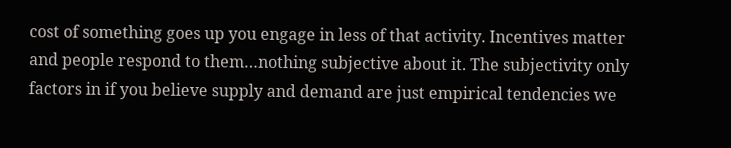cost of something goes up you engage in less of that activity. Incentives matter and people respond to them…nothing subjective about it. The subjectivity only factors in if you believe supply and demand are just empirical tendencies we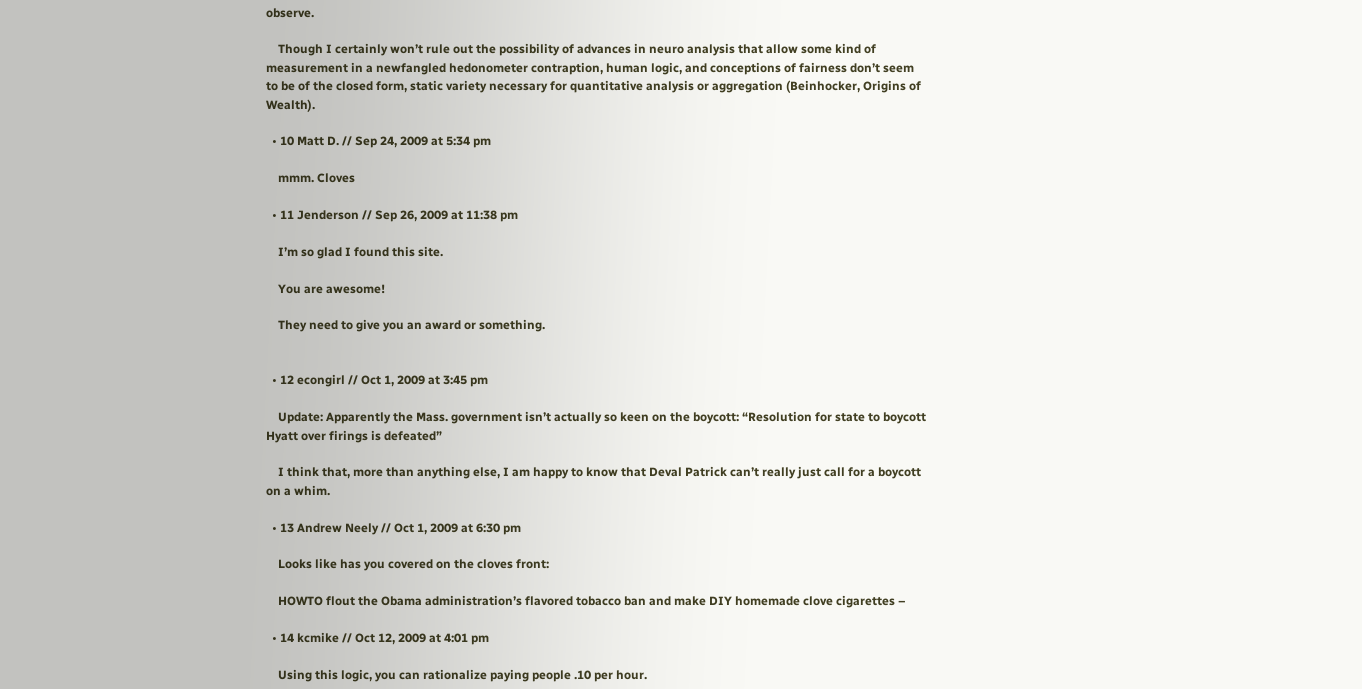observe.

    Though I certainly won’t rule out the possibility of advances in neuro analysis that allow some kind of measurement in a newfangled hedonometer contraption, human logic, and conceptions of fairness don’t seem to be of the closed form, static variety necessary for quantitative analysis or aggregation (Beinhocker, Origins of Wealth).

  • 10 Matt D. // Sep 24, 2009 at 5:34 pm

    mmm. Cloves

  • 11 Jenderson // Sep 26, 2009 at 11:38 pm

    I’m so glad I found this site.

    You are awesome!

    They need to give you an award or something.


  • 12 econgirl // Oct 1, 2009 at 3:45 pm

    Update: Apparently the Mass. government isn’t actually so keen on the boycott: “Resolution for state to boycott Hyatt over firings is defeated”

    I think that, more than anything else, I am happy to know that Deval Patrick can’t really just call for a boycott on a whim.

  • 13 Andrew Neely // Oct 1, 2009 at 6:30 pm

    Looks like has you covered on the cloves front:

    HOWTO flout the Obama administration’s flavored tobacco ban and make DIY homemade clove cigarettes –

  • 14 kcmike // Oct 12, 2009 at 4:01 pm

    Using this logic, you can rationalize paying people .10 per hour.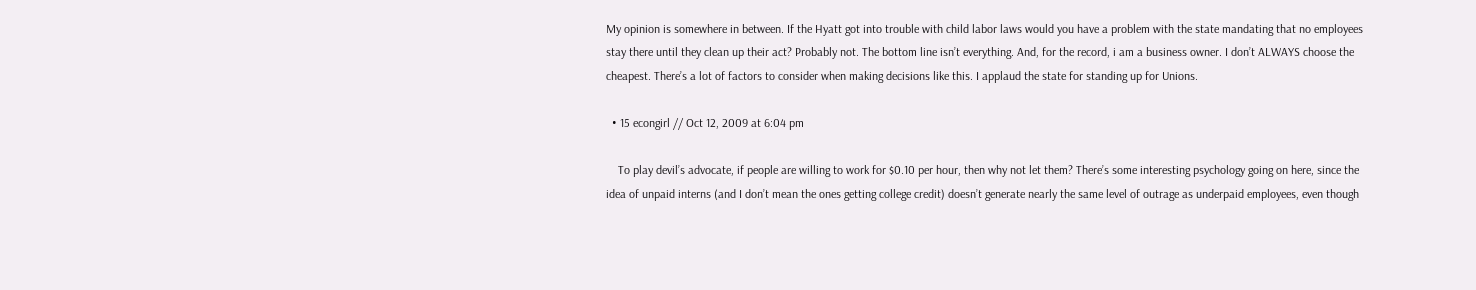My opinion is somewhere in between. If the Hyatt got into trouble with child labor laws would you have a problem with the state mandating that no employees stay there until they clean up their act? Probably not. The bottom line isn’t everything. And, for the record, i am a business owner. I don’t ALWAYS choose the cheapest. There’s a lot of factors to consider when making decisions like this. I applaud the state for standing up for Unions.

  • 15 econgirl // Oct 12, 2009 at 6:04 pm

    To play devil’s advocate, if people are willing to work for $0.10 per hour, then why not let them? There’s some interesting psychology going on here, since the idea of unpaid interns (and I don’t mean the ones getting college credit) doesn’t generate nearly the same level of outrage as underpaid employees, even though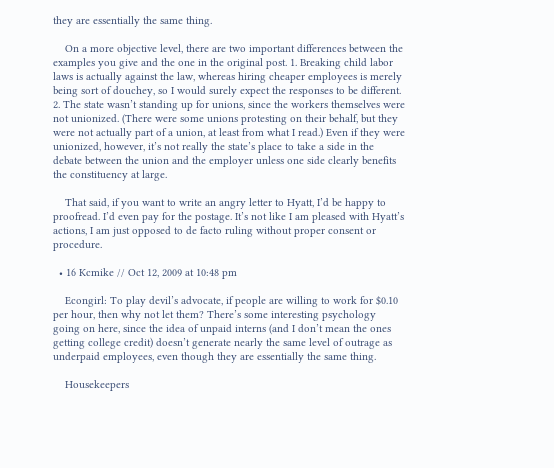they are essentially the same thing.

    On a more objective level, there are two important differences between the examples you give and the one in the original post. 1. Breaking child labor laws is actually against the law, whereas hiring cheaper employees is merely being sort of douchey, so I would surely expect the responses to be different. 2. The state wasn’t standing up for unions, since the workers themselves were not unionized. (There were some unions protesting on their behalf, but they were not actually part of a union, at least from what I read.) Even if they were unionized, however, it’s not really the state’s place to take a side in the debate between the union and the employer unless one side clearly benefits the constituency at large.

    That said, if you want to write an angry letter to Hyatt, I’d be happy to proofread. I’d even pay for the postage. It’s not like I am pleased with Hyatt’s actions, I am just opposed to de facto ruling without proper consent or procedure.

  • 16 Kcmike // Oct 12, 2009 at 10:48 pm

    Econgirl: To play devil’s advocate, if people are willing to work for $0.10 per hour, then why not let them? There’s some interesting psychology going on here, since the idea of unpaid interns (and I don’t mean the ones getting college credit) doesn’t generate nearly the same level of outrage as underpaid employees, even though they are essentially the same thing.

    Housekeepers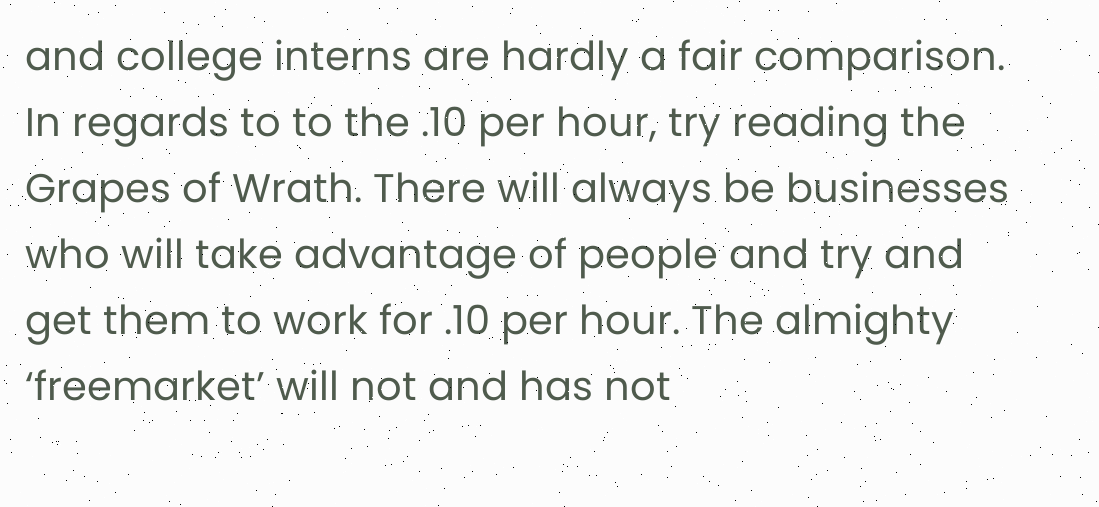and college interns are hardly a fair comparison. In regards to to the .10 per hour, try reading the Grapes of Wrath. There will always be businesses who will take advantage of people and try and get them to work for .10 per hour. The almighty ‘freemarket’ will not and has not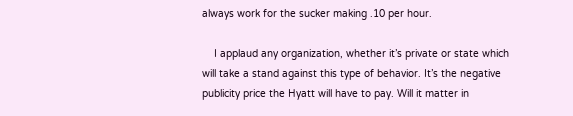always work for the sucker making .10 per hour.

    I applaud any organization, whether it’s private or state which will take a stand against this type of behavior. It’s the negative publicity price the Hyatt will have to pay. Will it matter in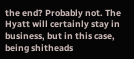the end? Probably not. The Hyatt will certainly stay in business, but in this case, being shitheads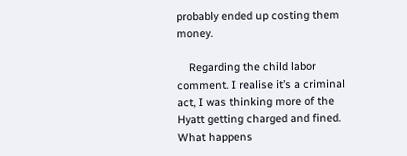probably ended up costing them money.

    Regarding the child labor comment. I realise it’s a criminal act, I was thinking more of the Hyatt getting charged and fined. What happens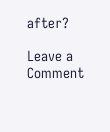after?

Leave a Comment